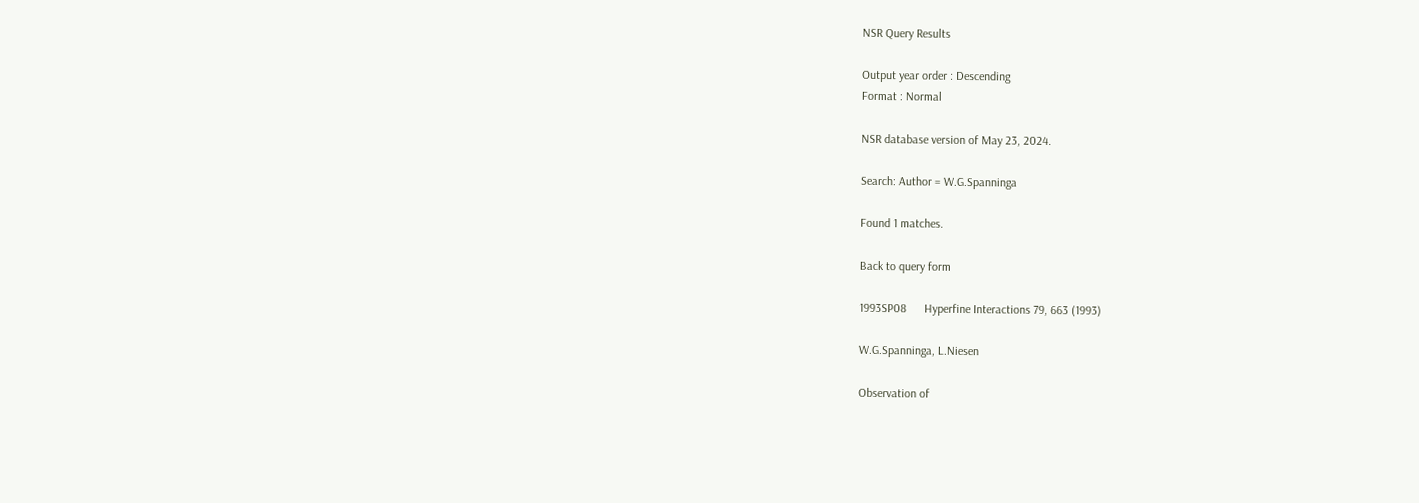NSR Query Results

Output year order : Descending
Format : Normal

NSR database version of May 23, 2024.

Search: Author = W.G.Spanninga

Found 1 matches.

Back to query form

1993SP08      Hyperfine Interactions 79, 663 (1993)

W.G.Spanninga, L.Niesen

Observation of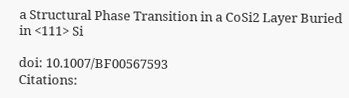a Structural Phase Transition in a CoSi2 Layer Buried in <111> Si

doi: 10.1007/BF00567593
Citations: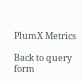PlumX Metrics

Back to query form